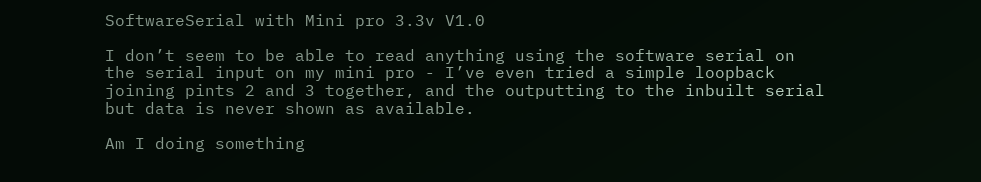SoftwareSerial with Mini pro 3.3v V1.0

I don’t seem to be able to read anything using the software serial on the serial input on my mini pro - I’ve even tried a simple loopback joining pints 2 and 3 together, and the outputting to the inbuilt serial but data is never shown as available.

Am I doing something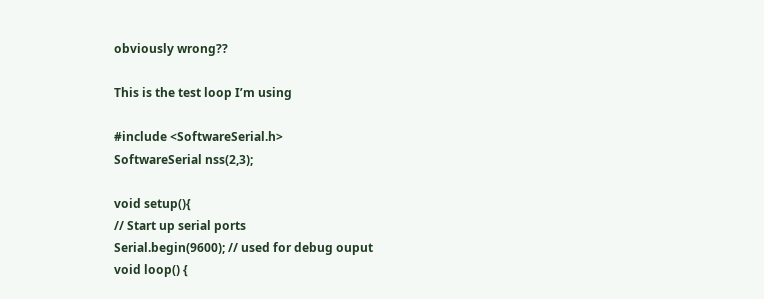obviously wrong??

This is the test loop I’m using

#include <SoftwareSerial.h>
SoftwareSerial nss(2,3);

void setup(){
// Start up serial ports
Serial.begin(9600); // used for debug ouput
void loop() {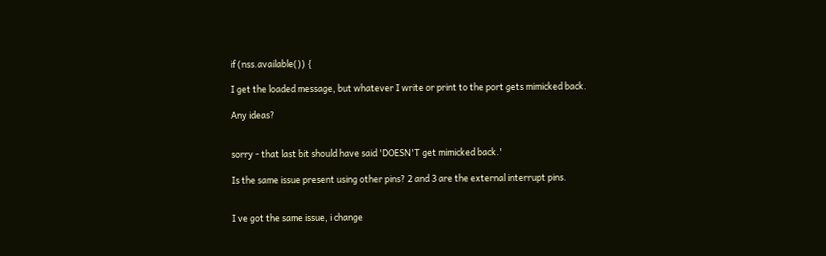if (nss.available()) {

I get the loaded message, but whatever I write or print to the port gets mimicked back.

Any ideas?


sorry - that last bit should have said 'DOESN'T get mimicked back.'

Is the same issue present using other pins? 2 and 3 are the external interrupt pins.


I ve got the same issue, i change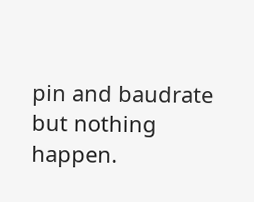pin and baudrate but nothing happen.